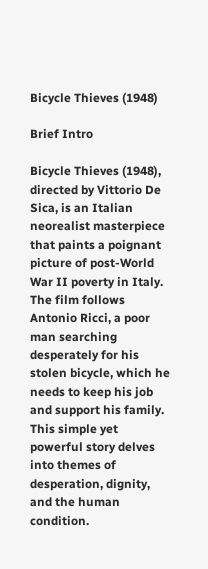Bicycle Thieves (1948)

Brief Intro

Bicycle Thieves (1948), directed by Vittorio De Sica, is an Italian neorealist masterpiece that paints a poignant picture of post-World War II poverty in Italy. The film follows Antonio Ricci, a poor man searching desperately for his stolen bicycle, which he needs to keep his job and support his family. This simple yet powerful story delves into themes of desperation, dignity, and the human condition.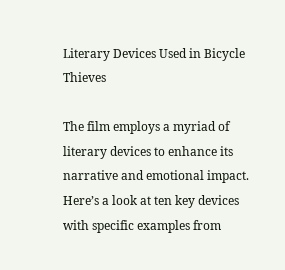Literary Devices Used in Bicycle Thieves

The film employs a myriad of literary devices to enhance its narrative and emotional impact. Here’s a look at ten key devices with specific examples from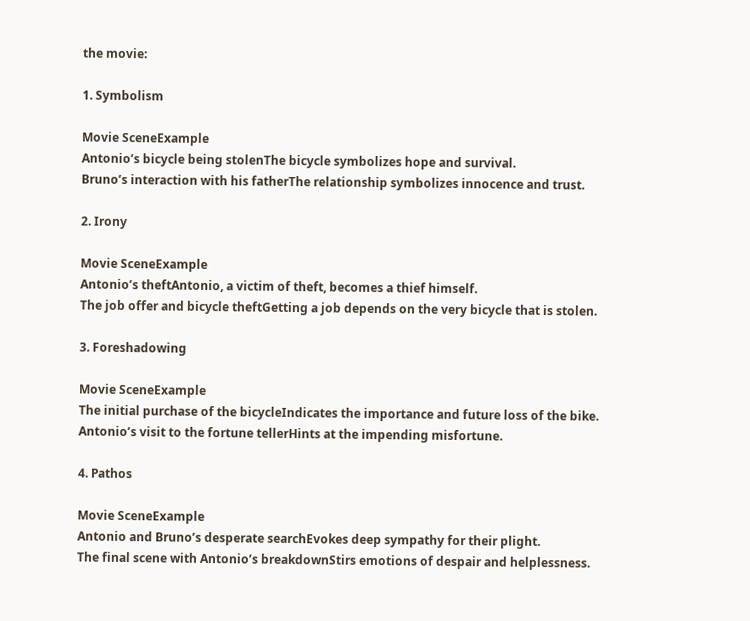the movie:

1. Symbolism

Movie SceneExample
Antonio’s bicycle being stolenThe bicycle symbolizes hope and survival.
Bruno’s interaction with his fatherThe relationship symbolizes innocence and trust.

2. Irony

Movie SceneExample
Antonio’s theftAntonio, a victim of theft, becomes a thief himself.
The job offer and bicycle theftGetting a job depends on the very bicycle that is stolen.

3. Foreshadowing

Movie SceneExample
The initial purchase of the bicycleIndicates the importance and future loss of the bike.
Antonio’s visit to the fortune tellerHints at the impending misfortune.

4. Pathos

Movie SceneExample
Antonio and Bruno’s desperate searchEvokes deep sympathy for their plight.
The final scene with Antonio’s breakdownStirs emotions of despair and helplessness.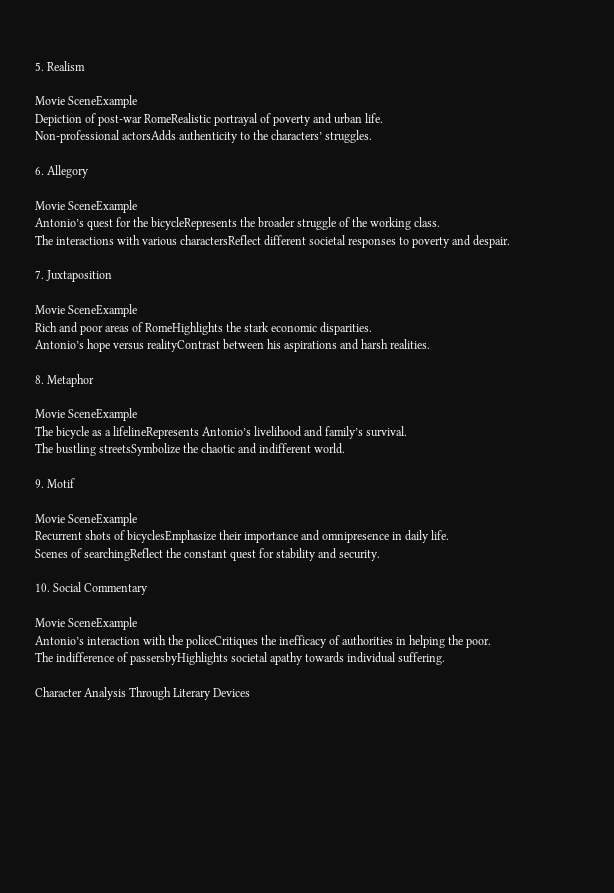5. Realism

Movie SceneExample
Depiction of post-war RomeRealistic portrayal of poverty and urban life.
Non-professional actorsAdds authenticity to the characters’ struggles.

6. Allegory

Movie SceneExample
Antonio’s quest for the bicycleRepresents the broader struggle of the working class.
The interactions with various charactersReflect different societal responses to poverty and despair.

7. Juxtaposition

Movie SceneExample
Rich and poor areas of RomeHighlights the stark economic disparities.
Antonio’s hope versus realityContrast between his aspirations and harsh realities.

8. Metaphor

Movie SceneExample
The bicycle as a lifelineRepresents Antonio’s livelihood and family’s survival.
The bustling streetsSymbolize the chaotic and indifferent world.

9. Motif

Movie SceneExample
Recurrent shots of bicyclesEmphasize their importance and omnipresence in daily life.
Scenes of searchingReflect the constant quest for stability and security.

10. Social Commentary

Movie SceneExample
Antonio’s interaction with the policeCritiques the inefficacy of authorities in helping the poor.
The indifference of passersbyHighlights societal apathy towards individual suffering.

Character Analysis Through Literary Devices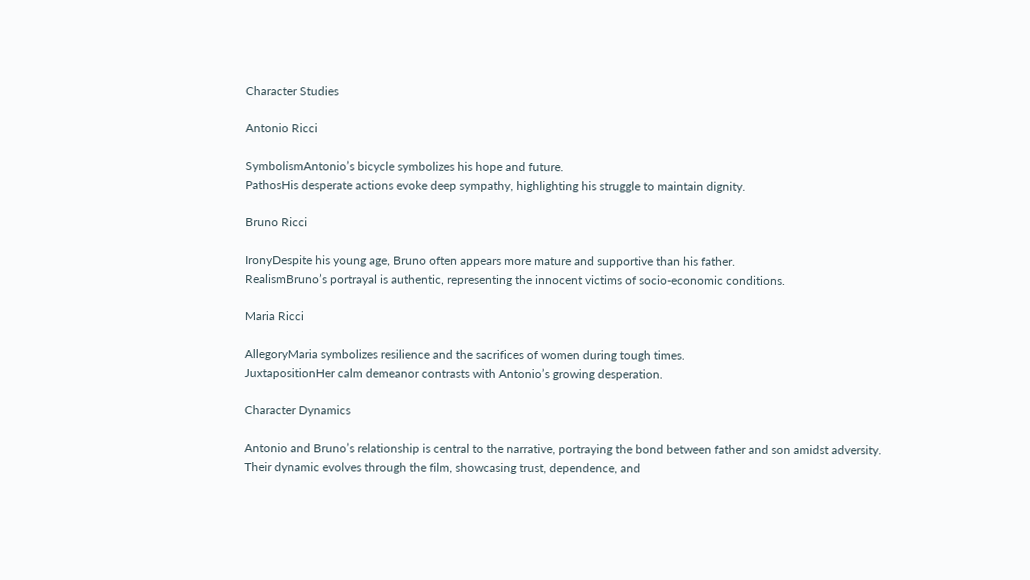Character Studies

Antonio Ricci

SymbolismAntonio’s bicycle symbolizes his hope and future.
PathosHis desperate actions evoke deep sympathy, highlighting his struggle to maintain dignity.

Bruno Ricci

IronyDespite his young age, Bruno often appears more mature and supportive than his father.
RealismBruno’s portrayal is authentic, representing the innocent victims of socio-economic conditions.

Maria Ricci

AllegoryMaria symbolizes resilience and the sacrifices of women during tough times.
JuxtapositionHer calm demeanor contrasts with Antonio’s growing desperation.

Character Dynamics

Antonio and Bruno’s relationship is central to the narrative, portraying the bond between father and son amidst adversity. Their dynamic evolves through the film, showcasing trust, dependence, and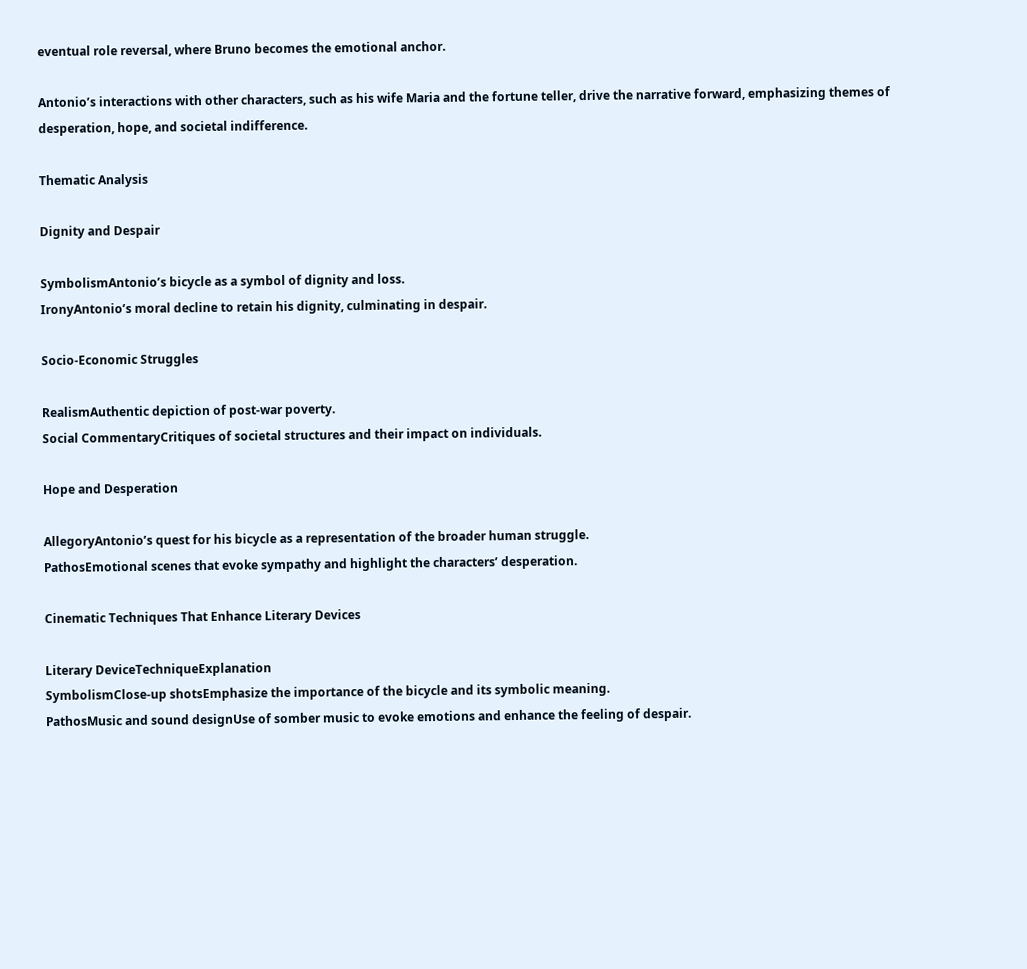eventual role reversal, where Bruno becomes the emotional anchor.

Antonio’s interactions with other characters, such as his wife Maria and the fortune teller, drive the narrative forward, emphasizing themes of desperation, hope, and societal indifference.

Thematic Analysis

Dignity and Despair

SymbolismAntonio’s bicycle as a symbol of dignity and loss.
IronyAntonio’s moral decline to retain his dignity, culminating in despair.

Socio-Economic Struggles

RealismAuthentic depiction of post-war poverty.
Social CommentaryCritiques of societal structures and their impact on individuals.

Hope and Desperation

AllegoryAntonio’s quest for his bicycle as a representation of the broader human struggle.
PathosEmotional scenes that evoke sympathy and highlight the characters’ desperation.

Cinematic Techniques That Enhance Literary Devices

Literary DeviceTechniqueExplanation
SymbolismClose-up shotsEmphasize the importance of the bicycle and its symbolic meaning.
PathosMusic and sound designUse of somber music to evoke emotions and enhance the feeling of despair.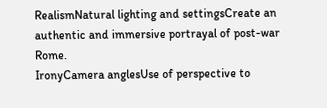RealismNatural lighting and settingsCreate an authentic and immersive portrayal of post-war Rome.
IronyCamera anglesUse of perspective to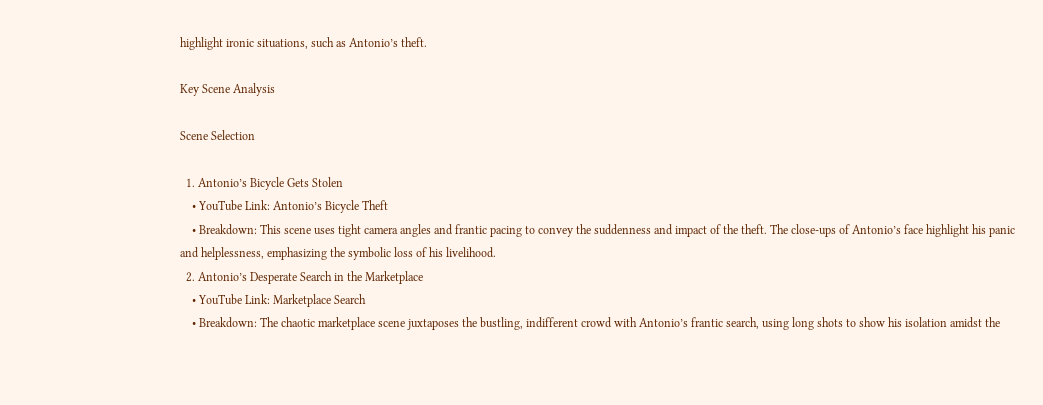highlight ironic situations, such as Antonio’s theft.

Key Scene Analysis

Scene Selection

  1. Antonio’s Bicycle Gets Stolen
    • YouTube Link: Antonio’s Bicycle Theft
    • Breakdown: This scene uses tight camera angles and frantic pacing to convey the suddenness and impact of the theft. The close-ups of Antonio’s face highlight his panic and helplessness, emphasizing the symbolic loss of his livelihood.
  2. Antonio’s Desperate Search in the Marketplace
    • YouTube Link: Marketplace Search
    • Breakdown: The chaotic marketplace scene juxtaposes the bustling, indifferent crowd with Antonio’s frantic search, using long shots to show his isolation amidst the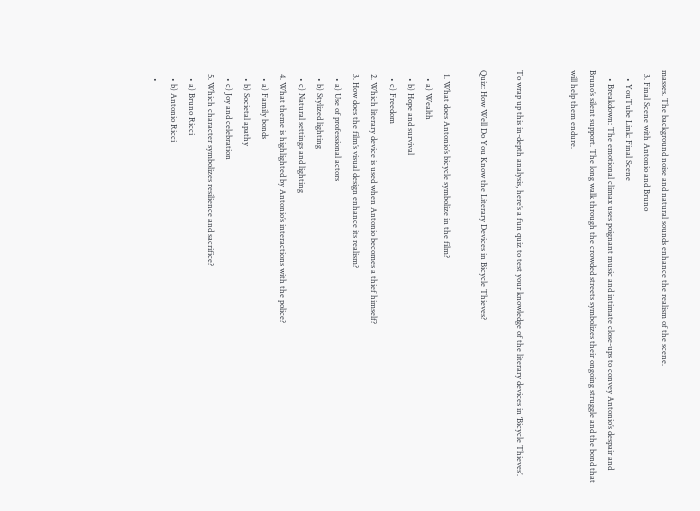masses. The background noise and natural sounds enhance the realism of the scene.
  3. Final Scene with Antonio and Bruno
    • YouTube Link: Final Scene
    • Breakdown: The emotional climax uses poignant music and intimate close-ups to convey Antonio’s despair and Bruno’s silent support. The long walk through the crowded streets symbolizes their ongoing struggle and the bond that will help them endure.


To wrap up this in-depth analysis, here’s a fun quiz to test your knowledge of the literary devices in ‘Bicycle Thieves’.

Quiz: How Well Do You Know the Literary Devices in Bicycle Thieves?

  1. What does Antonio’s bicycle symbolize in the film?
    • a) Wealth
    • b) Hope and survival
    • c) Freedom
  2. Which literary device is used when Antonio becomes a thief himself?
  3. How does the film’s visual design enhance its realism?
    • a) Use of professional actors
    • b) Stylized lighting
    • c) Natural settings and lighting
  4. What theme is highlighted by Antonio’s interactions with the police?
    • a) Family bonds
    • b) Societal apathy
    • c) Joy and celebration
  5. Which character symbolizes resilience and sacrifice?
    • a) Bruno Ricci
    • b) Antonio Ricci
    •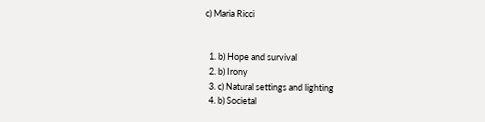c) Maria Ricci


  1. b) Hope and survival
  2. b) Irony
  3. c) Natural settings and lighting
  4. b) Societal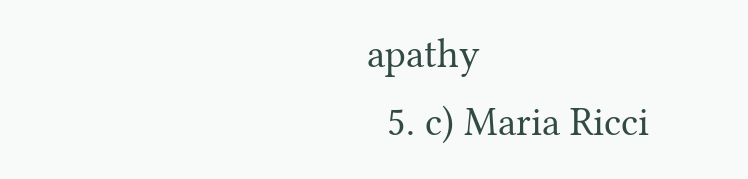apathy
  5. c) Maria Ricci